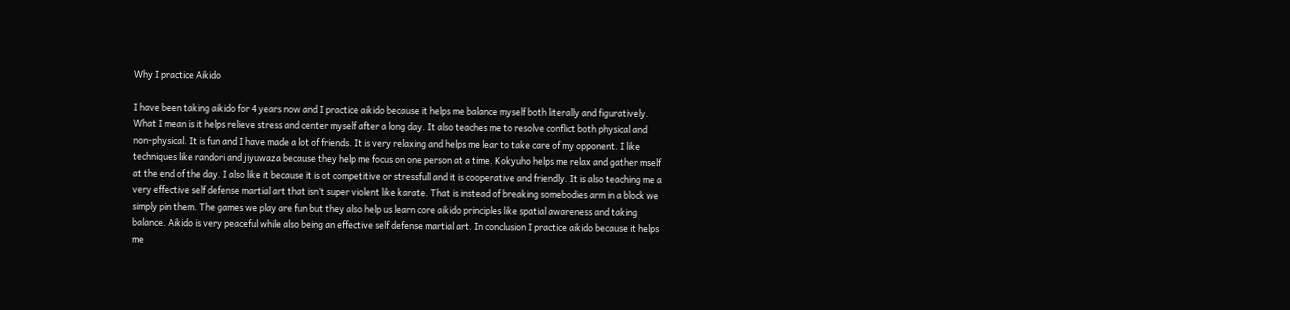Why I practice Aikido

I have been taking aikido for 4 years now and I practice aikido because it helps me balance myself both literally and figuratively. What I mean is it helps relieve stress and center myself after a long day. It also teaches me to resolve conflict both physical and non-physical. It is fun and I have made a lot of friends. It is very relaxing and helps me lear to take care of my opponent. I like techniques like randori and jiyuwaza because they help me focus on one person at a time. Kokyuho helps me relax and gather mself at the end of the day. I also like it because it is ot competitive or stressfull and it is cooperative and friendly. It is also teaching me a very effective self defense martial art that isn’t super violent like karate. That is instead of breaking somebodies arm in a block we simply pin them. The games we play are fun but they also help us learn core aikido principles like spatial awareness and taking balance. Aikido is very peaceful while also being an effective self defense martial art. In conclusion I practice aikido because it helps me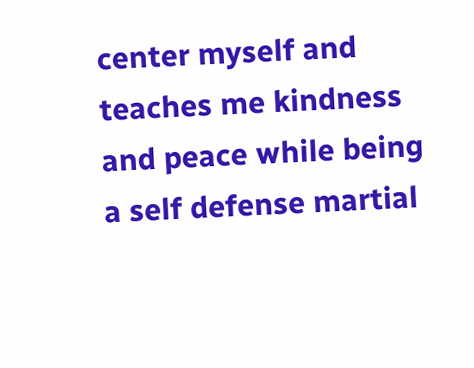center myself and teaches me kindness and peace while being a self defense martial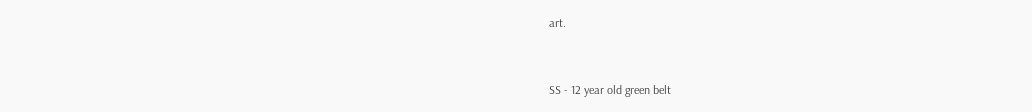art.


SS - 12 year old green belt